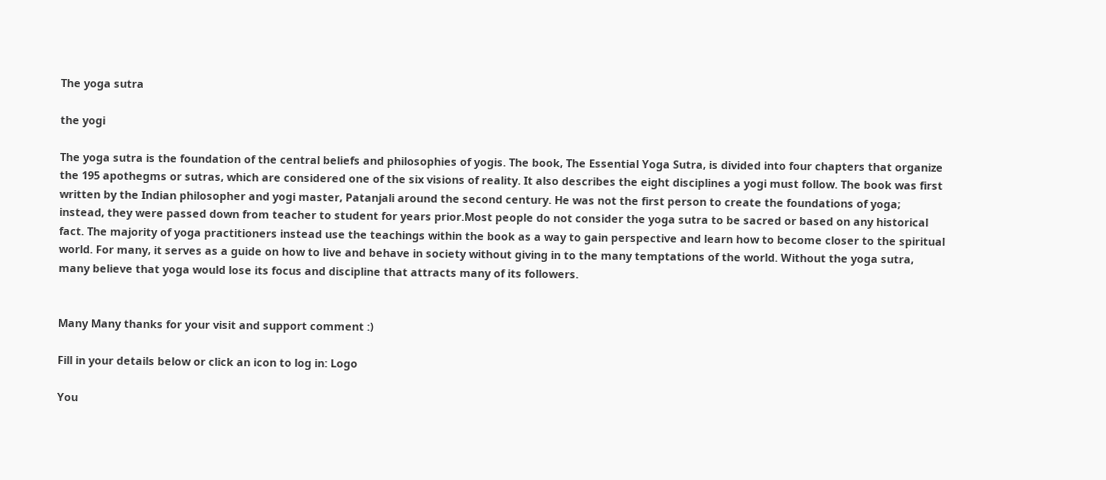The yoga sutra

the yogi

The yoga sutra is the foundation of the central beliefs and philosophies of yogis. The book, The Essential Yoga Sutra, is divided into four chapters that organize the 195 apothegms or sutras, which are considered one of the six visions of reality. It also describes the eight disciplines a yogi must follow. The book was first written by the Indian philosopher and yogi master, Patanjali around the second century. He was not the first person to create the foundations of yoga; instead, they were passed down from teacher to student for years prior.Most people do not consider the yoga sutra to be sacred or based on any historical fact. The majority of yoga practitioners instead use the teachings within the book as a way to gain perspective and learn how to become closer to the spiritual world. For many, it serves as a guide on how to live and behave in society without giving in to the many temptations of the world. Without the yoga sutra, many believe that yoga would lose its focus and discipline that attracts many of its followers.


Many Many thanks for your visit and support comment :)

Fill in your details below or click an icon to log in: Logo

You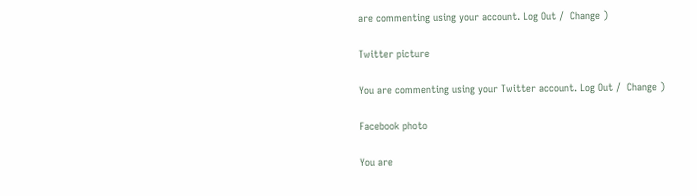are commenting using your account. Log Out /  Change )

Twitter picture

You are commenting using your Twitter account. Log Out /  Change )

Facebook photo

You are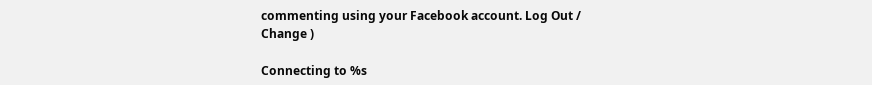commenting using your Facebook account. Log Out /  Change )

Connecting to %s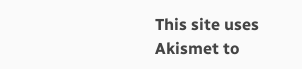This site uses Akismet to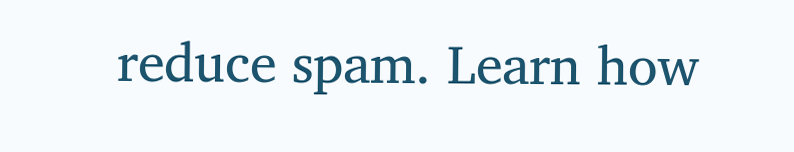reduce spam. Learn how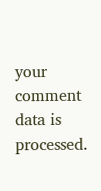your comment data is processed.